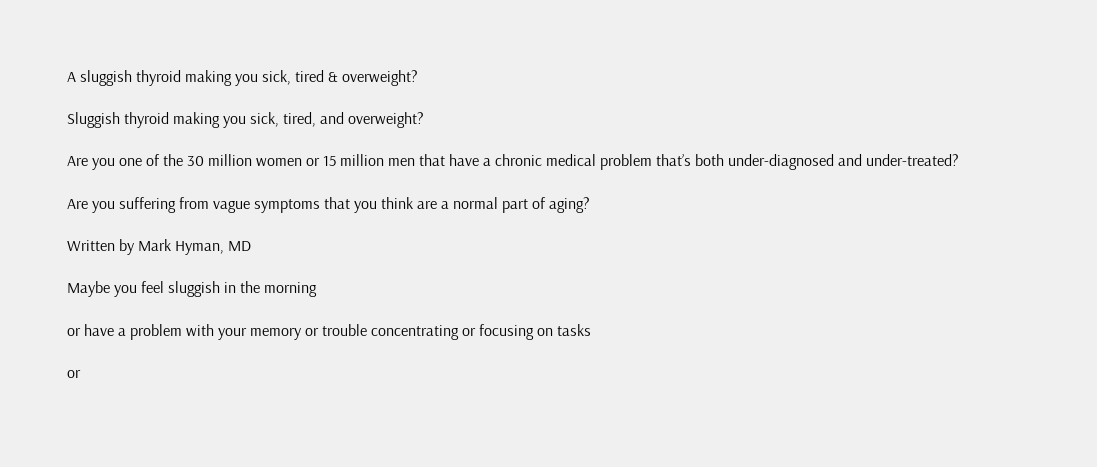A sluggish thyroid making you sick, tired & overweight?

Sluggish thyroid making you sick, tired, and overweight?

Are you one of the 30 million women or 15 million men that have a chronic medical problem that’s both under-diagnosed and under-treated?

Are you suffering from vague symptoms that you think are a normal part of aging?

Written by Mark Hyman, MD

Maybe you feel sluggish in the morning

or have a problem with your memory or trouble concentrating or focusing on tasks

or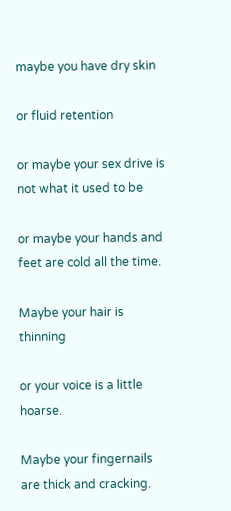maybe you have dry skin

or fluid retention

or maybe your sex drive is not what it used to be

or maybe your hands and feet are cold all the time.

Maybe your hair is thinning

or your voice is a little hoarse.

Maybe your fingernails are thick and cracking.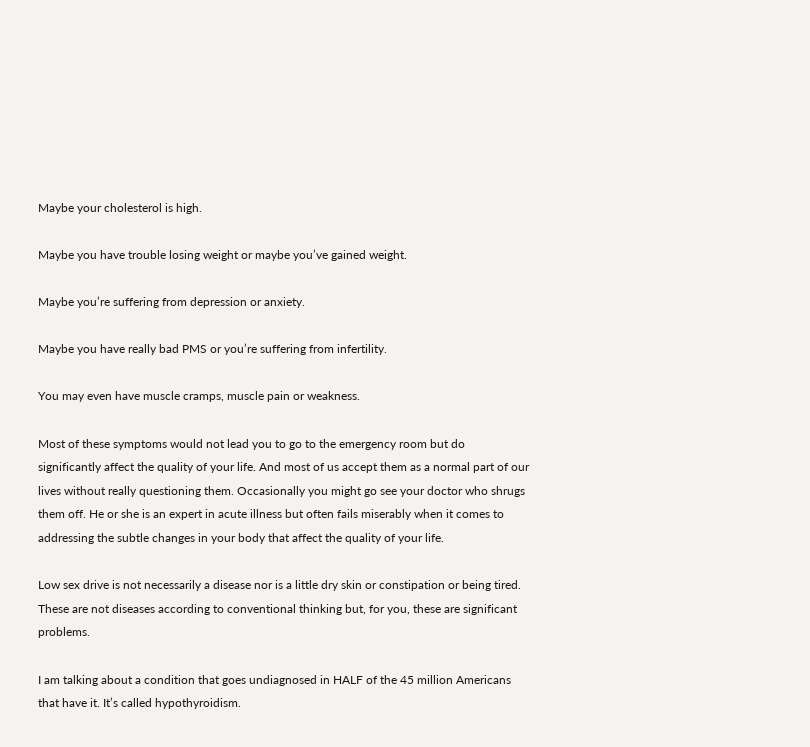Maybe your cholesterol is high.

Maybe you have trouble losing weight or maybe you’ve gained weight.

Maybe you’re suffering from depression or anxiety.

Maybe you have really bad PMS or you’re suffering from infertility.

You may even have muscle cramps, muscle pain or weakness.

Most of these symptoms would not lead you to go to the emergency room but do significantly affect the quality of your life. And most of us accept them as a normal part of our lives without really questioning them. Occasionally you might go see your doctor who shrugs them off. He or she is an expert in acute illness but often fails miserably when it comes to addressing the subtle changes in your body that affect the quality of your life.

Low sex drive is not necessarily a disease nor is a little dry skin or constipation or being tired. These are not diseases according to conventional thinking but, for you, these are significant problems.

I am talking about a condition that goes undiagnosed in HALF of the 45 million Americans that have it. It’s called hypothyroidism.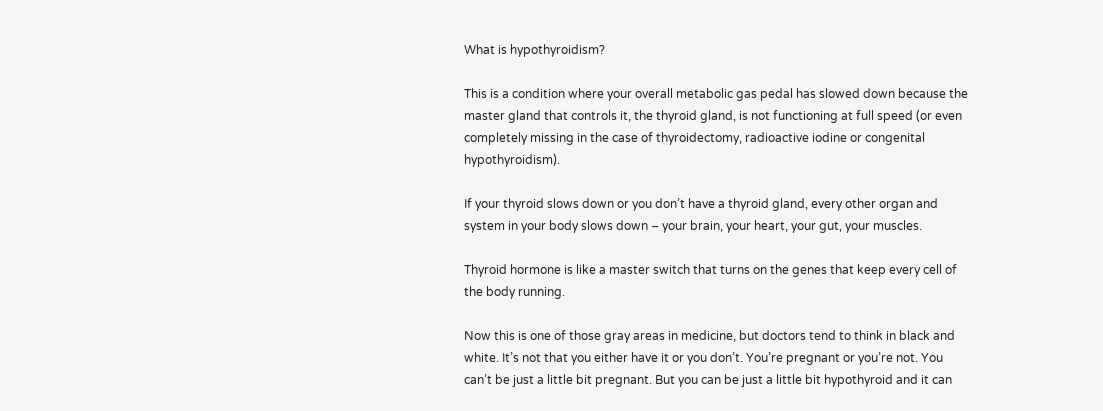What is hypothyroidism?

This is a condition where your overall metabolic gas pedal has slowed down because the master gland that controls it, the thyroid gland, is not functioning at full speed (or even completely missing in the case of thyroidectomy, radioactive iodine or congenital hypothyroidism).

If your thyroid slows down or you don’t have a thyroid gland, every other organ and system in your body slows down – your brain, your heart, your gut, your muscles.

Thyroid hormone is like a master switch that turns on the genes that keep every cell of the body running.

Now this is one of those gray areas in medicine, but doctors tend to think in black and white. It’s not that you either have it or you don’t. You’re pregnant or you’re not. You can’t be just a little bit pregnant. But you can be just a little bit hypothyroid and it can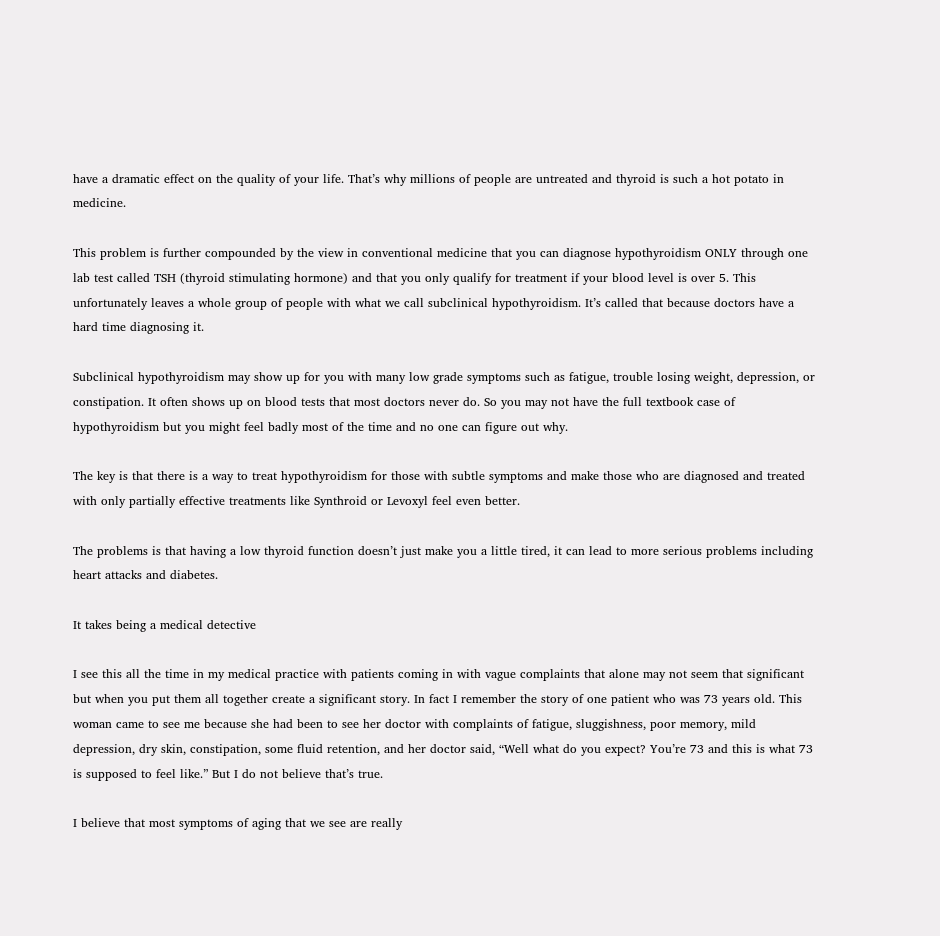have a dramatic effect on the quality of your life. That’s why millions of people are untreated and thyroid is such a hot potato in medicine.

This problem is further compounded by the view in conventional medicine that you can diagnose hypothyroidism ONLY through one lab test called TSH (thyroid stimulating hormone) and that you only qualify for treatment if your blood level is over 5. This unfortunately leaves a whole group of people with what we call subclinical hypothyroidism. It’s called that because doctors have a hard time diagnosing it.

Subclinical hypothyroidism may show up for you with many low grade symptoms such as fatigue, trouble losing weight, depression, or constipation. It often shows up on blood tests that most doctors never do. So you may not have the full textbook case of hypothyroidism but you might feel badly most of the time and no one can figure out why.

The key is that there is a way to treat hypothyroidism for those with subtle symptoms and make those who are diagnosed and treated with only partially effective treatments like Synthroid or Levoxyl feel even better.

The problems is that having a low thyroid function doesn’t just make you a little tired, it can lead to more serious problems including heart attacks and diabetes.

It takes being a medical detective

I see this all the time in my medical practice with patients coming in with vague complaints that alone may not seem that significant but when you put them all together create a significant story. In fact I remember the story of one patient who was 73 years old. This woman came to see me because she had been to see her doctor with complaints of fatigue, sluggishness, poor memory, mild depression, dry skin, constipation, some fluid retention, and her doctor said, “Well what do you expect? You’re 73 and this is what 73 is supposed to feel like.” But I do not believe that’s true.

I believe that most symptoms of aging that we see are really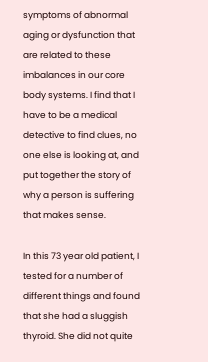symptoms of abnormal aging or dysfunction that are related to these imbalances in our core body systems. I find that I have to be a medical detective to find clues, no one else is looking at, and put together the story of why a person is suffering that makes sense.

In this 73 year old patient, I tested for a number of different things and found that she had a sluggish thyroid. She did not quite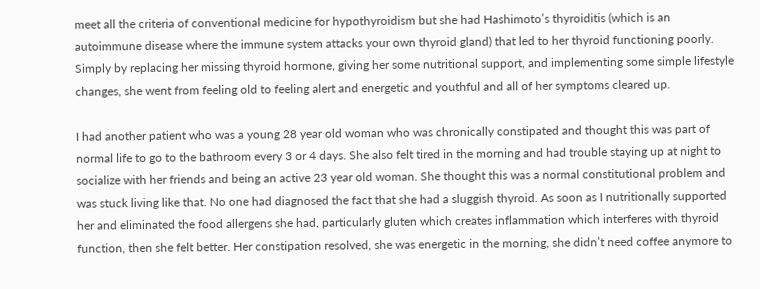meet all the criteria of conventional medicine for hypothyroidism but she had Hashimoto’s thyroiditis (which is an autoimmune disease where the immune system attacks your own thyroid gland) that led to her thyroid functioning poorly. Simply by replacing her missing thyroid hormone, giving her some nutritional support, and implementing some simple lifestyle changes, she went from feeling old to feeling alert and energetic and youthful and all of her symptoms cleared up.

I had another patient who was a young 28 year old woman who was chronically constipated and thought this was part of normal life to go to the bathroom every 3 or 4 days. She also felt tired in the morning and had trouble staying up at night to socialize with her friends and being an active 23 year old woman. She thought this was a normal constitutional problem and was stuck living like that. No one had diagnosed the fact that she had a sluggish thyroid. As soon as I nutritionally supported her and eliminated the food allergens she had, particularly gluten which creates inflammation which interferes with thyroid function, then she felt better. Her constipation resolved, she was energetic in the morning, she didn’t need coffee anymore to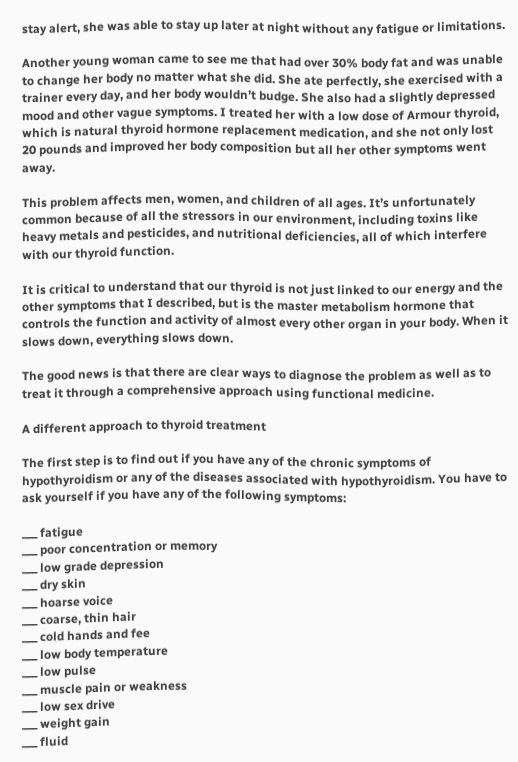stay alert, she was able to stay up later at night without any fatigue or limitations.

Another young woman came to see me that had over 30% body fat and was unable to change her body no matter what she did. She ate perfectly, she exercised with a trainer every day, and her body wouldn’t budge. She also had a slightly depressed mood and other vague symptoms. I treated her with a low dose of Armour thyroid, which is natural thyroid hormone replacement medication, and she not only lost 20 pounds and improved her body composition but all her other symptoms went away.

This problem affects men, women, and children of all ages. It’s unfortunately common because of all the stressors in our environment, including toxins like heavy metals and pesticides, and nutritional deficiencies, all of which interfere with our thyroid function.

It is critical to understand that our thyroid is not just linked to our energy and the other symptoms that I described, but is the master metabolism hormone that controls the function and activity of almost every other organ in your body. When it slows down, everything slows down.

The good news is that there are clear ways to diagnose the problem as well as to treat it through a comprehensive approach using functional medicine.

A different approach to thyroid treatment

The first step is to find out if you have any of the chronic symptoms of hypothyroidism or any of the diseases associated with hypothyroidism. You have to ask yourself if you have any of the following symptoms:

___ fatigue
___ poor concentration or memory
___ low grade depression
___ dry skin
___ hoarse voice
___ coarse, thin hair
___ cold hands and fee
___ low body temperature
___ low pulse
___ muscle pain or weakness
___ low sex drive
___ weight gain
___ fluid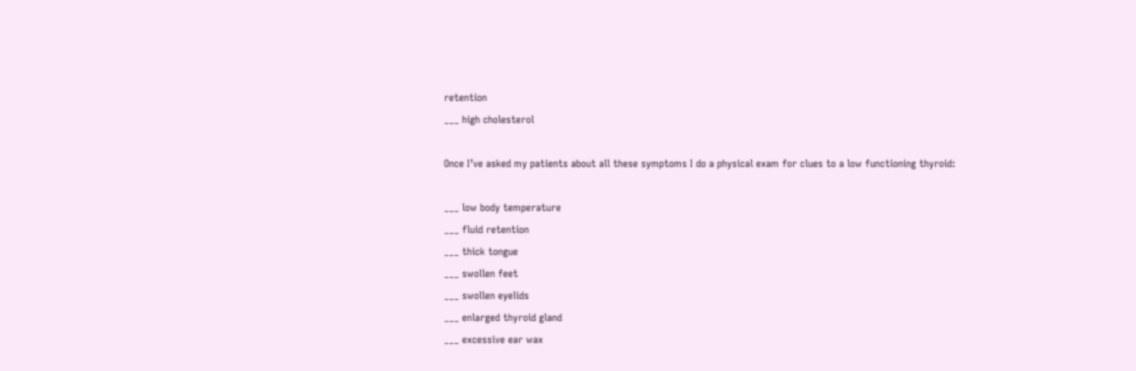retention
___ high cholesterol

Once I’ve asked my patients about all these symptoms I do a physical exam for clues to a low functioning thyroid:

___ low body temperature
___ fluid retention
___ thick tongue
___ swollen feet
___ swollen eyelids
___ enlarged thyroid gland
___ excessive ear wax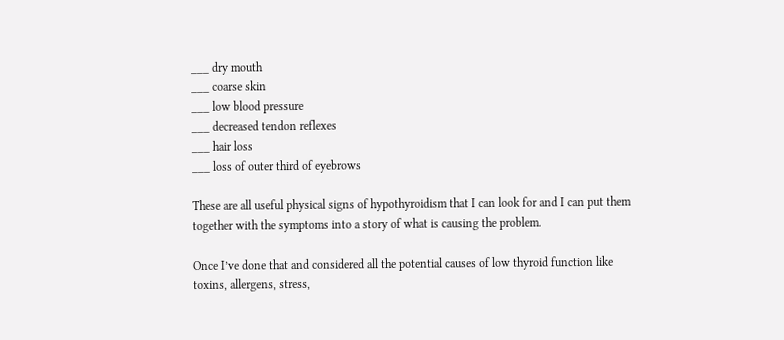___ dry mouth
___ coarse skin
___ low blood pressure
___ decreased tendon reflexes
___ hair loss
___ loss of outer third of eyebrows

These are all useful physical signs of hypothyroidism that I can look for and I can put them together with the symptoms into a story of what is causing the problem.

Once I’ve done that and considered all the potential causes of low thyroid function like toxins, allergens, stress,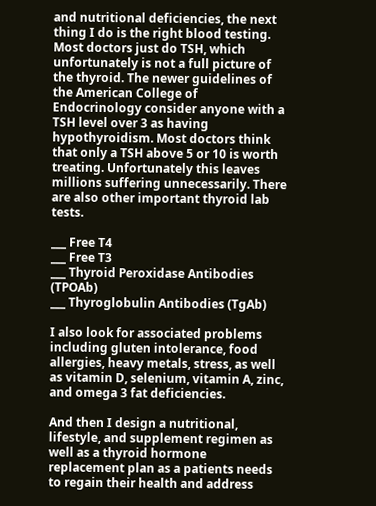and nutritional deficiencies, the next thing I do is the right blood testing. Most doctors just do TSH, which unfortunately is not a full picture of the thyroid. The newer guidelines of the American College of Endocrinology consider anyone with a TSH level over 3 as having hypothyroidism. Most doctors think that only a TSH above 5 or 10 is worth treating. Unfortunately this leaves millions suffering unnecessarily. There are also other important thyroid lab tests.

___ Free T4
___ Free T3
___ Thyroid Peroxidase Antibodies (TPOAb)
___ Thyroglobulin Antibodies (TgAb)

I also look for associated problems including gluten intolerance, food allergies, heavy metals, stress, as well as vitamin D, selenium, vitamin A, zinc, and omega 3 fat deficiencies.

And then I design a nutritional, lifestyle, and supplement regimen as well as a thyroid hormone replacement plan as a patients needs to regain their health and address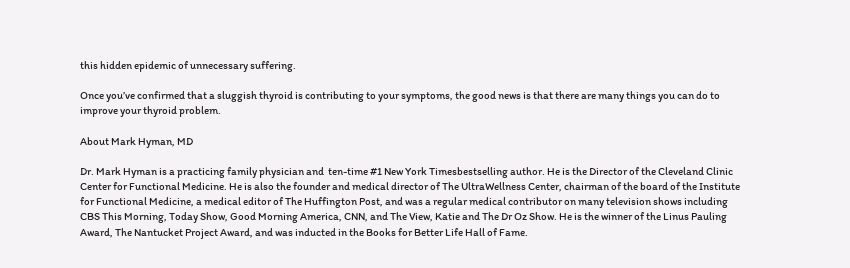this hidden epidemic of unnecessary suffering.

Once you’ve confirmed that a sluggish thyroid is contributing to your symptoms, the good news is that there are many things you can do to improve your thyroid problem.

About Mark Hyman, MD

Dr. Mark Hyman is a practicing family physician and  ten-time #1 New York Timesbestselling author. He is the Director of the Cleveland Clinic Center for Functional Medicine. He is also the founder and medical director of The UltraWellness Center, chairman of the board of the Institute for Functional Medicine, a medical editor of The Huffington Post, and was a regular medical contributor on many television shows including CBS This Morning, Today Show, Good Morning America, CNN, and The View, Katie and The Dr Oz Show. He is the winner of the Linus Pauling Award, The Nantucket Project Award, and was inducted in the Books for Better Life Hall of Fame.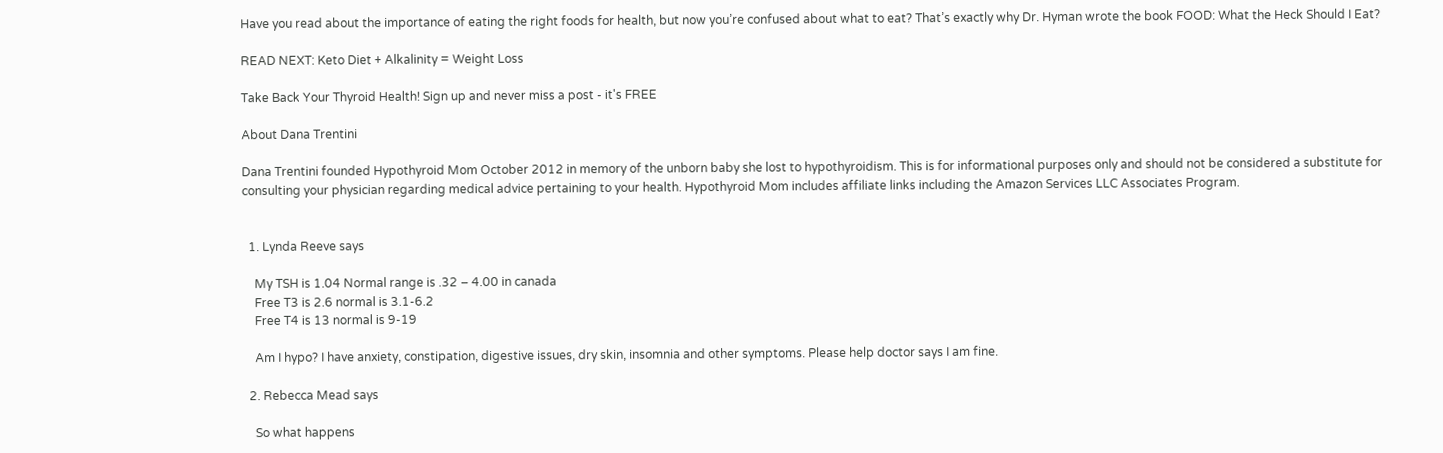Have you read about the importance of eating the right foods for health, but now you’re confused about what to eat? That’s exactly why Dr. Hyman wrote the book FOOD: What the Heck Should I Eat?

READ NEXT: Keto Diet + Alkalinity = Weight Loss

Take Back Your Thyroid Health! Sign up and never miss a post - it's FREE

About Dana Trentini

Dana Trentini founded Hypothyroid Mom October 2012 in memory of the unborn baby she lost to hypothyroidism. This is for informational purposes only and should not be considered a substitute for consulting your physician regarding medical advice pertaining to your health. Hypothyroid Mom includes affiliate links including the Amazon Services LLC Associates Program.


  1. Lynda Reeve says

    My TSH is 1.04 Normal range is .32 – 4.00 in canada
    Free T3 is 2.6 normal is 3.1-6.2
    Free T4 is 13 normal is 9-19

    Am I hypo? I have anxiety, constipation, digestive issues, dry skin, insomnia and other symptoms. Please help doctor says I am fine.

  2. Rebecca Mead says

    So what happens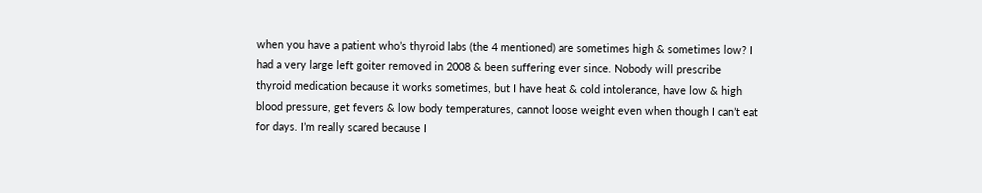when you have a patient who’s thyroid labs (the 4 mentioned) are sometimes high & sometimes low? I had a very large left goiter removed in 2008 & been suffering ever since. Nobody will prescribe thyroid medication because it works sometimes, but I have heat & cold intolerance, have low & high blood pressure, get fevers & low body temperatures, cannot loose weight even when though I can’t eat for days. I’m really scared because I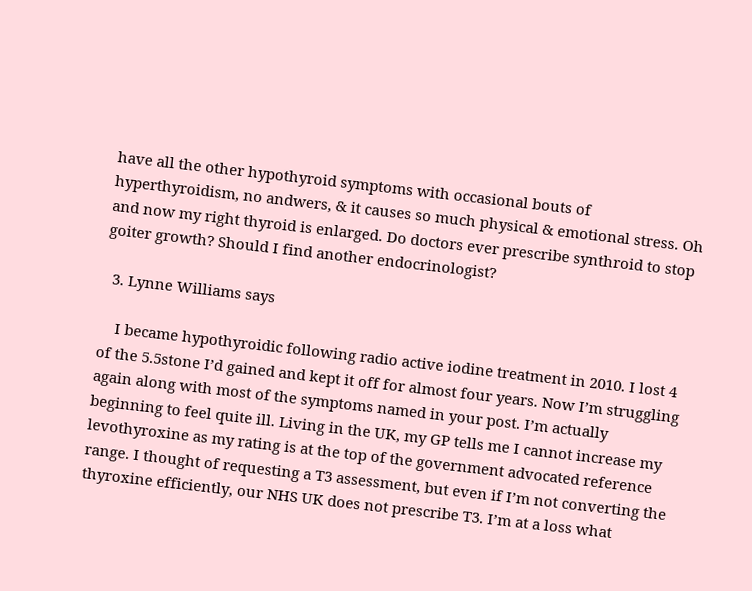have all the other hypothyroid symptoms with occasional bouts of hyperthyroidism, no andwers, & it causes so much physical & emotional stress. Oh and now my right thyroid is enlarged. Do doctors ever prescribe synthroid to stop goiter growth? Should I find another endocrinologist?

  3. Lynne Williams says

    I became hypothyroidic following radio active iodine treatment in 2010. I lost 4 of the 5.5stone I’d gained and kept it off for almost four years. Now I’m struggling again along with most of the symptoms named in your post. I’m actually beginning to feel quite ill. Living in the UK, my GP tells me I cannot increase my levothyroxine as my rating is at the top of the government advocated reference range. I thought of requesting a T3 assessment, but even if I’m not converting the thyroxine efficiently, our NHS UK does not prescribe T3. I’m at a loss what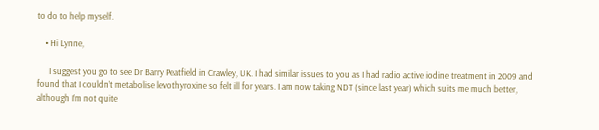to do to help myself.

    • Hi Lynne,

      I suggest you go to see Dr Barry Peatfield in Crawley, UK. I had similar issues to you as I had radio active iodine treatment in 2009 and found that I couldn’t metabolise levothyroxine so felt ill for years. I am now taking NDT (since last year) which suits me much better, although I’m not quite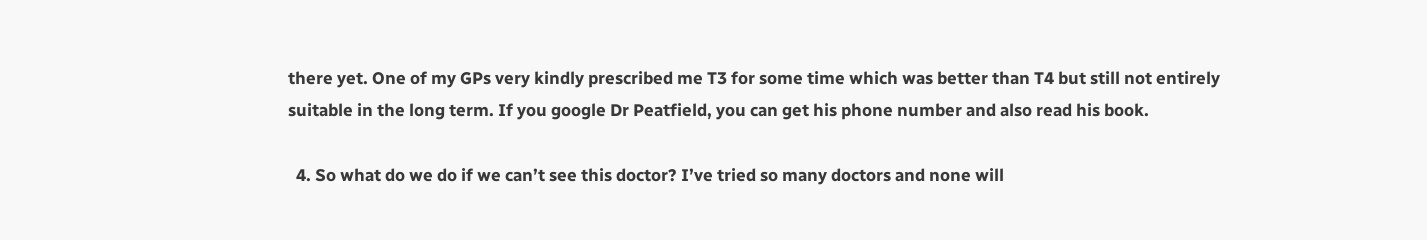there yet. One of my GPs very kindly prescribed me T3 for some time which was better than T4 but still not entirely suitable in the long term. If you google Dr Peatfield, you can get his phone number and also read his book.

  4. So what do we do if we can’t see this doctor? I’ve tried so many doctors and none will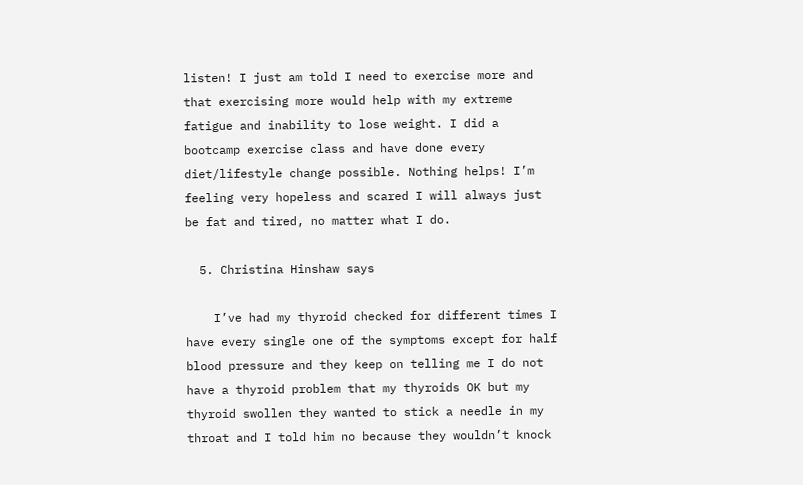listen! I just am told I need to exercise more and that exercising more would help with my extreme fatigue and inability to lose weight. I did a bootcamp exercise class and have done every diet/lifestyle change possible. Nothing helps! I’m feeling very hopeless and scared I will always just be fat and tired, no matter what I do.

  5. Christina Hinshaw says

    I’ve had my thyroid checked for different times I have every single one of the symptoms except for half blood pressure and they keep on telling me I do not have a thyroid problem that my thyroids OK but my thyroid swollen they wanted to stick a needle in my throat and I told him no because they wouldn’t knock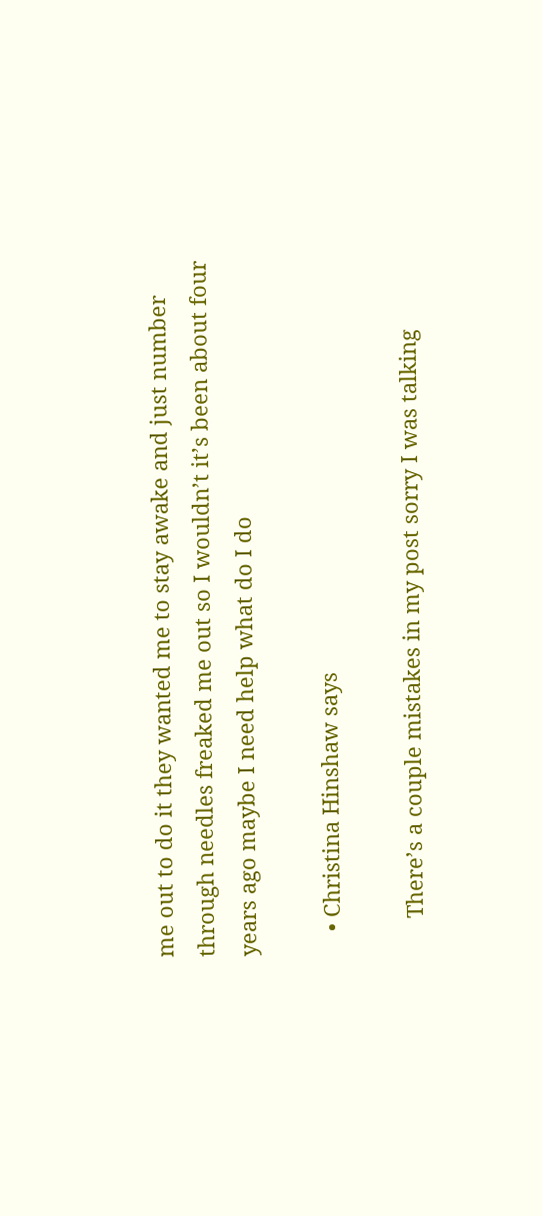me out to do it they wanted me to stay awake and just number through needles freaked me out so I wouldn’t it’s been about four years ago maybe I need help what do I do

    • Christina Hinshaw says

      There’s a couple mistakes in my post sorry I was talking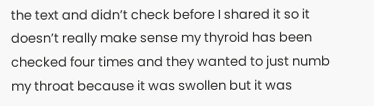the text and didn’t check before I shared it so it doesn’t really make sense my thyroid has been checked four times and they wanted to just numb my throat because it was swollen but it was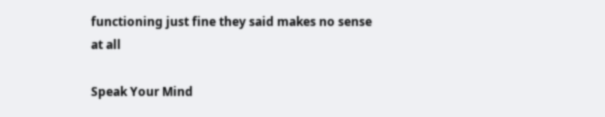functioning just fine they said makes no sense at all

Speak Your Mind